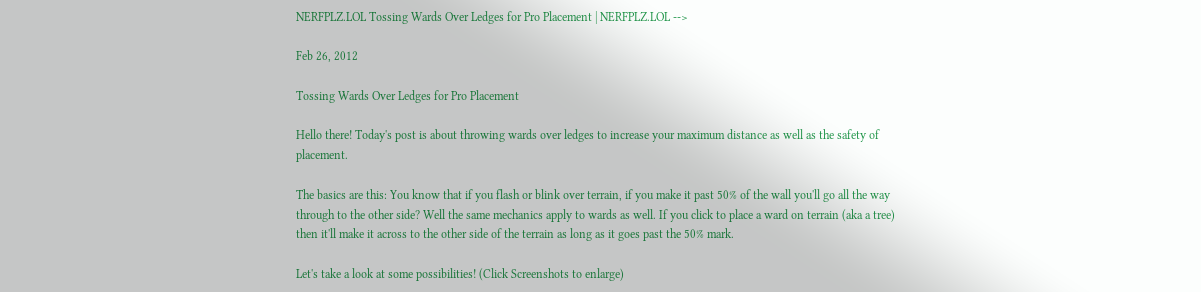NERFPLZ.LOL Tossing Wards Over Ledges for Pro Placement | NERFPLZ.LOL -->

Feb 26, 2012

Tossing Wards Over Ledges for Pro Placement

Hello there! Today's post is about throwing wards over ledges to increase your maximum distance as well as the safety of placement.

The basics are this: You know that if you flash or blink over terrain, if you make it past 50% of the wall you'll go all the way through to the other side? Well the same mechanics apply to wards as well. If you click to place a ward on terrain (aka a tree) then it'll make it across to the other side of the terrain as long as it goes past the 50% mark.

Let's take a look at some possibilities! (Click Screenshots to enlarge)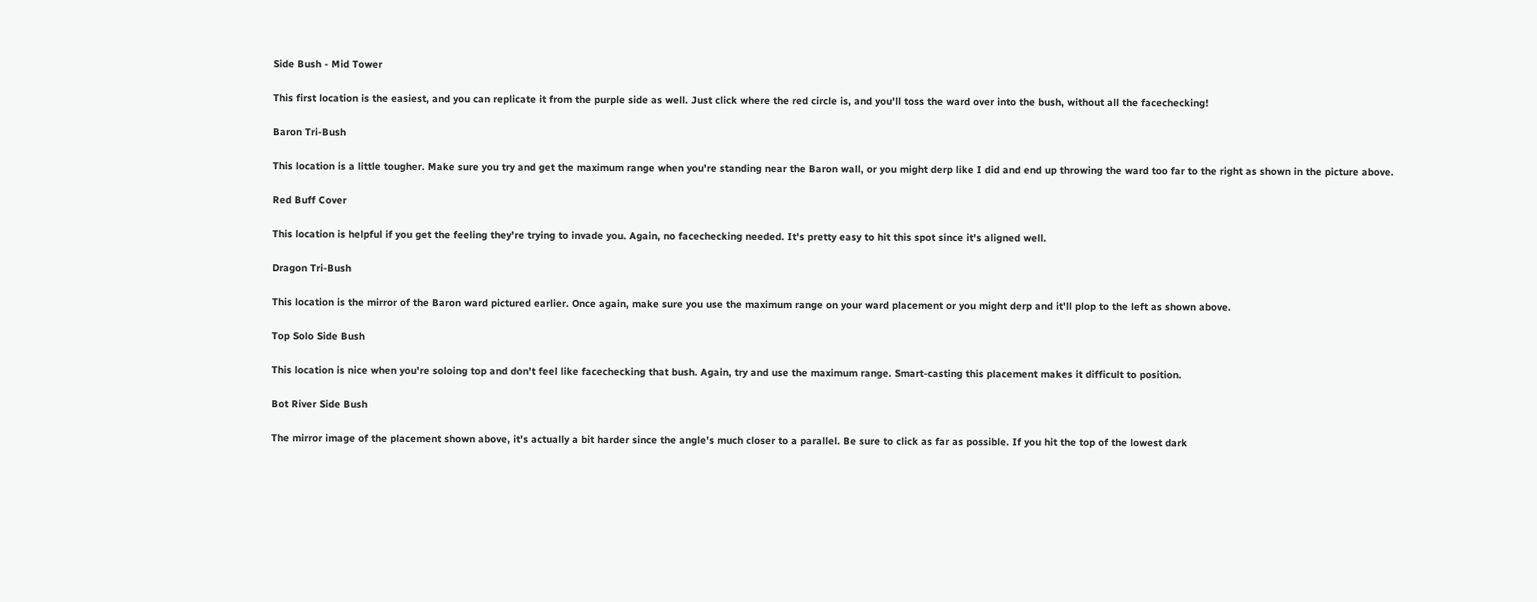Side Bush - Mid Tower

This first location is the easiest, and you can replicate it from the purple side as well. Just click where the red circle is, and you'll toss the ward over into the bush, without all the facechecking!

Baron Tri-Bush

This location is a little tougher. Make sure you try and get the maximum range when you're standing near the Baron wall, or you might derp like I did and end up throwing the ward too far to the right as shown in the picture above.

Red Buff Cover

This location is helpful if you get the feeling they're trying to invade you. Again, no facechecking needed. It's pretty easy to hit this spot since it's aligned well.

Dragon Tri-Bush

This location is the mirror of the Baron ward pictured earlier. Once again, make sure you use the maximum range on your ward placement or you might derp and it'll plop to the left as shown above.

Top Solo Side Bush

This location is nice when you're soloing top and don't feel like facechecking that bush. Again, try and use the maximum range. Smart-casting this placement makes it difficult to position.

Bot River Side Bush

The mirror image of the placement shown above, it's actually a bit harder since the angle's much closer to a parallel. Be sure to click as far as possible. If you hit the top of the lowest dark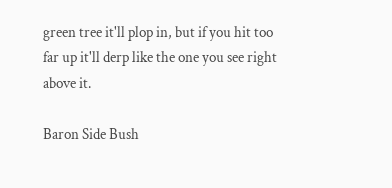green tree it'll plop in, but if you hit too far up it'll derp like the one you see right above it.

Baron Side Bush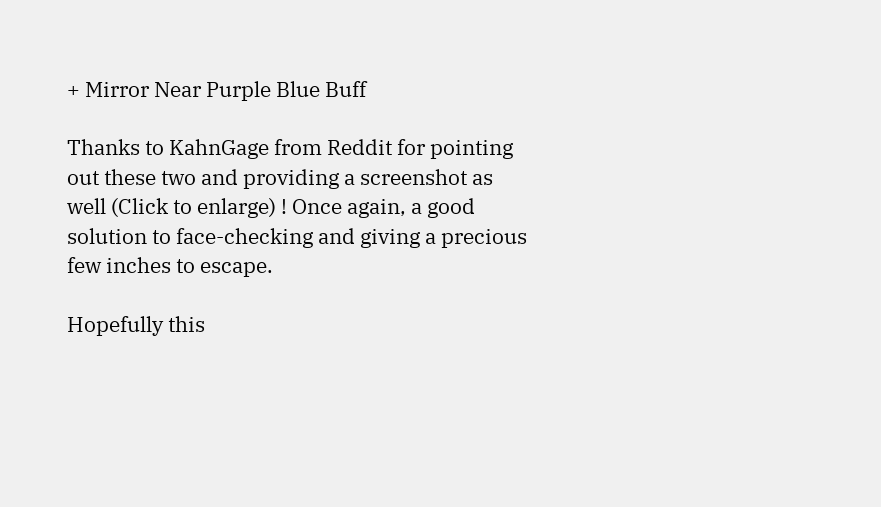+ Mirror Near Purple Blue Buff

Thanks to KahnGage from Reddit for pointing out these two and providing a screenshot as well (Click to enlarge) ! Once again, a good solution to face-checking and giving a precious few inches to escape.

Hopefully this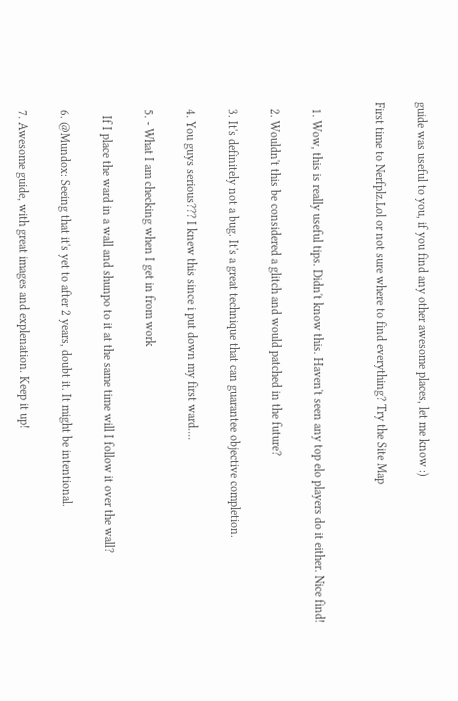guide was useful to you, if you find any other awesome places, let me know :)

First time to Nerfplz.Lol or not sure where to find everything? Try the Site Map


  1. Wow, this is really useful tips. Didn't know this. Haven't seen any top elo players do it either. Nice find!

  2. Wouldn't this be considered a glitch and would patched in the future?

  3. It's definitely not a bug. It's a great technique that can guarantee objective completion.

  4. You guys serious??? I knew this since i put down my first ward....

  5. - What I am checking when I get in from work

    If I place the ward in a wall and shunpo to it at the same time will I follow it over the wall?

  6. @Mundox: Seeing that it's yet to after 2 years, doubt it. It might be intentional.

  7. Awesome guide, with great images and explenation. Keep it up!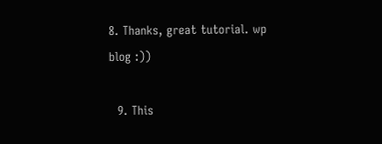8. Thanks, great tutorial. wp blog :))

  9. This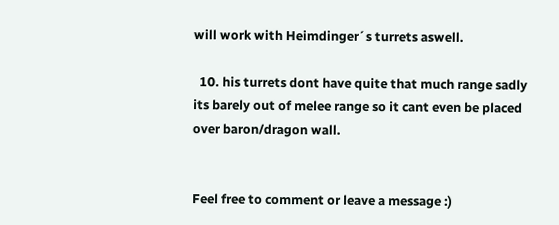will work with Heimdinger´s turrets aswell.

  10. his turrets dont have quite that much range sadly its barely out of melee range so it cant even be placed over baron/dragon wall.


Feel free to comment or leave a message :)